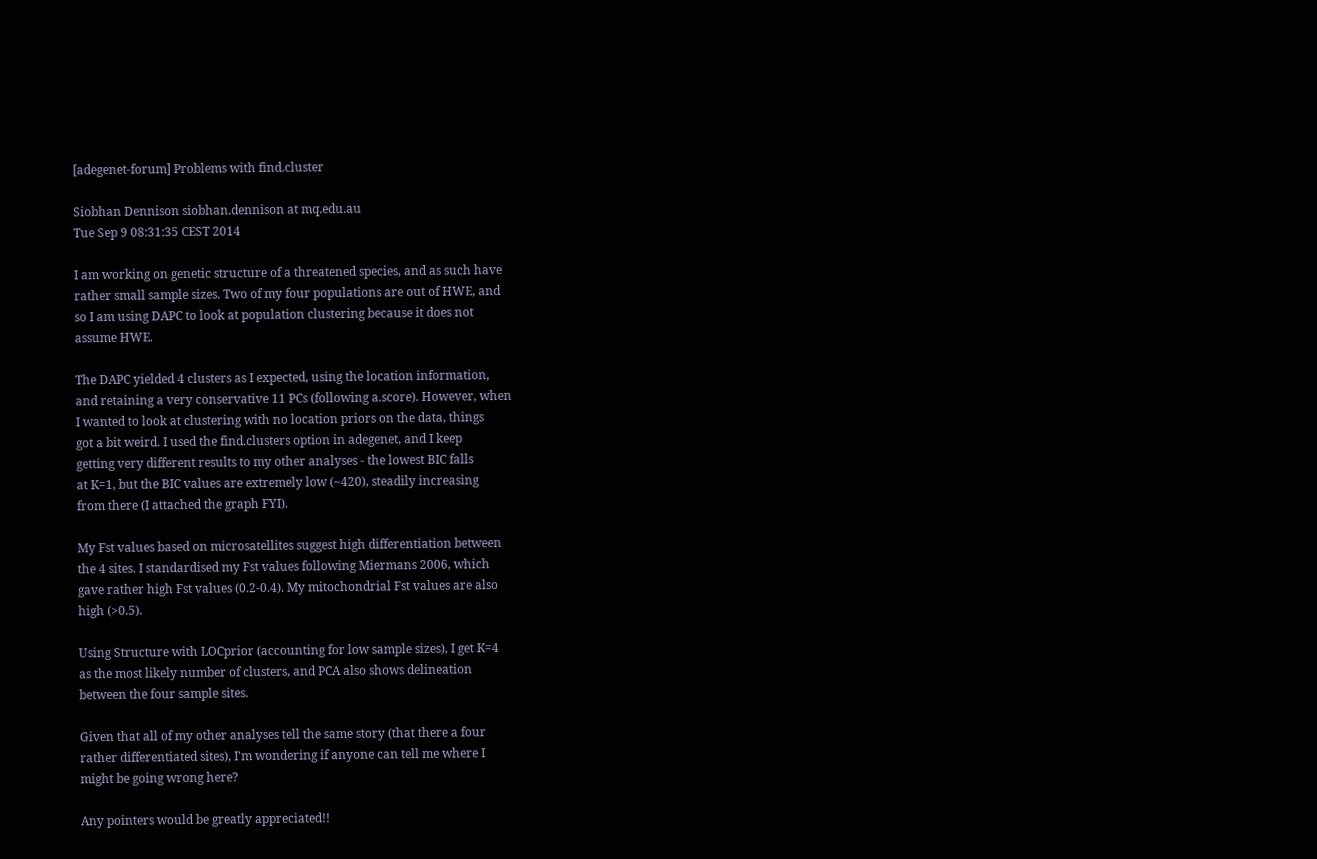[adegenet-forum] Problems with find.cluster

Siobhan Dennison siobhan.dennison at mq.edu.au
Tue Sep 9 08:31:35 CEST 2014

I am working on genetic structure of a threatened species, and as such have
rather small sample sizes. Two of my four populations are out of HWE, and
so I am using DAPC to look at population clustering because it does not
assume HWE.

The DAPC yielded 4 clusters as I expected, using the location information,
and retaining a very conservative 11 PCs (following a.score). However, when
I wanted to look at clustering with no location priors on the data, things
got a bit weird. I used the find.clusters option in adegenet, and I keep
getting very different results to my other analyses - the lowest BIC falls
at K=1, but the BIC values are extremely low (~420), steadily increasing
from there (I attached the graph FYI).

My Fst values based on microsatellites suggest high differentiation between
the 4 sites. I standardised my Fst values following Miermans 2006, which
gave rather high Fst values (0.2-0.4). My mitochondrial Fst values are also
high (>0.5).

Using Structure with LOCprior (accounting for low sample sizes), I get K=4
as the most likely number of clusters, and PCA also shows delineation
between the four sample sites.

Given that all of my other analyses tell the same story (that there a four
rather differentiated sites), I'm wondering if anyone can tell me where I
might be going wrong here?

Any pointers would be greatly appreciated!!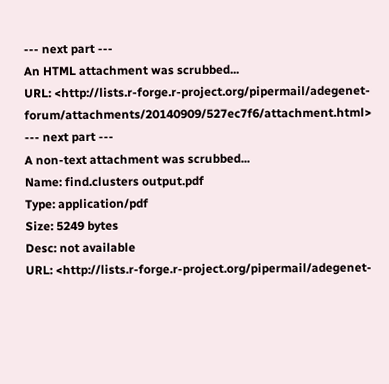--- next part ---
An HTML attachment was scrubbed...
URL: <http://lists.r-forge.r-project.org/pipermail/adegenet-forum/attachments/20140909/527ec7f6/attachment.html>
--- next part ---
A non-text attachment was scrubbed...
Name: find.clusters output.pdf
Type: application/pdf
Size: 5249 bytes
Desc: not available
URL: <http://lists.r-forge.r-project.org/pipermail/adegenet-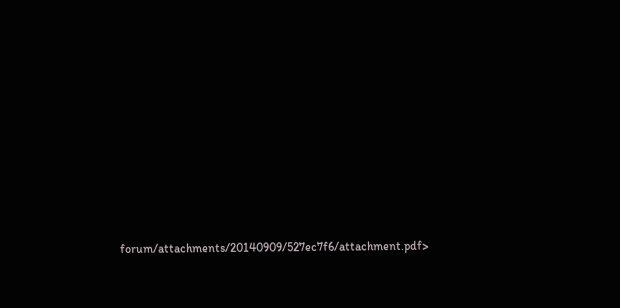forum/attachments/20140909/527ec7f6/attachment.pdf>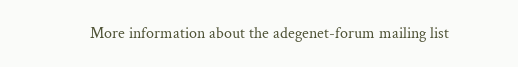More information about the adegenet-forum mailing list